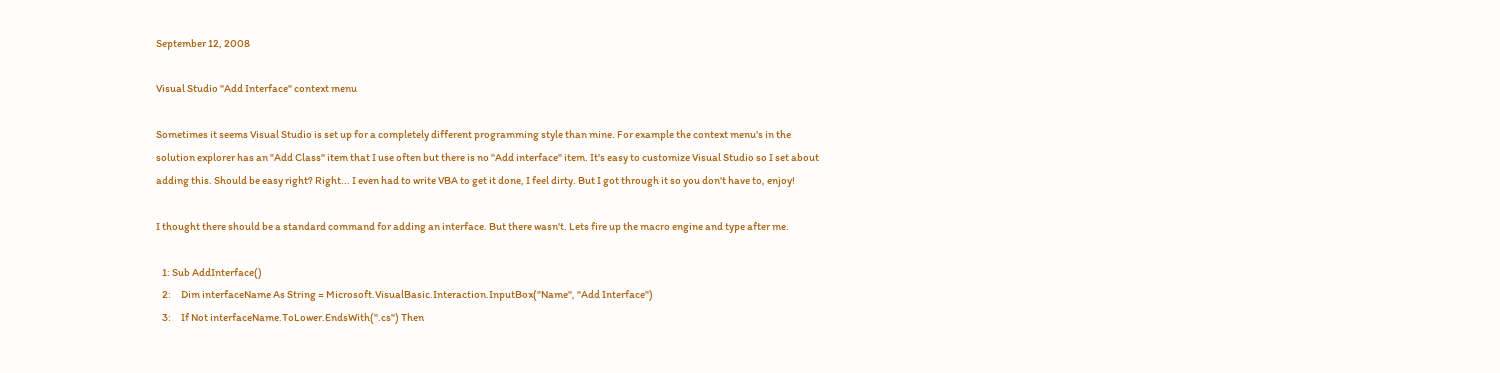September 12, 2008

Visual Studio "Add Interface" context menu

Sometimes it seems Visual Studio is set up for a completely different programming style than mine. For example the context menu's in the solution explorer has an "Add Class" item that I use often but there is no "Add interface" item. It's easy to customize Visual Studio so I set about adding this. Should be easy right? Right... I even had to write VBA to get it done, I feel dirty. But I got through it so you don't have to, enjoy!

I thought there should be a standard command for adding an interface. But there wasn't. Lets fire up the macro engine and type after me.

   1: Sub AddInterface()
   2:     Dim interfaceName As String = Microsoft.VisualBasic.Interaction.InputBox("Name", "Add Interface")
   3:     If Not interfaceName.ToLower.EndsWith(".cs") Then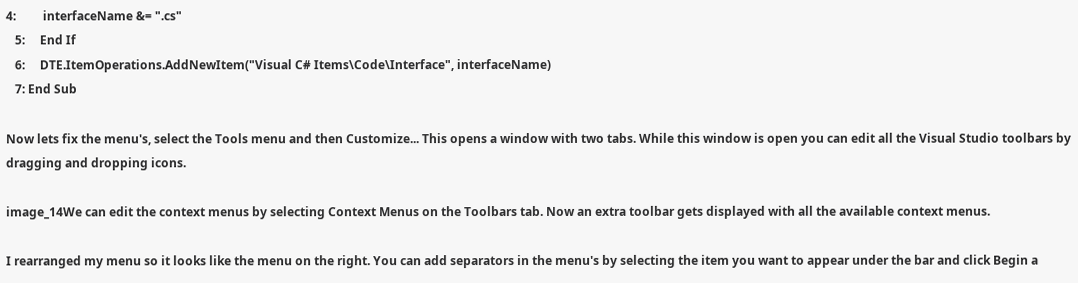4:         interfaceName &= ".cs"
   5:     End If
   6:     DTE.ItemOperations.AddNewItem("Visual C# Items\Code\Interface", interfaceName)
   7: End Sub

Now lets fix the menu's, select the Tools menu and then Customize... This opens a window with two tabs. While this window is open you can edit all the Visual Studio toolbars by dragging and dropping icons.

image_14We can edit the context menus by selecting Context Menus on the Toolbars tab. Now an extra toolbar gets displayed with all the available context menus.

I rearranged my menu so it looks like the menu on the right. You can add separators in the menu's by selecting the item you want to appear under the bar and click Begin a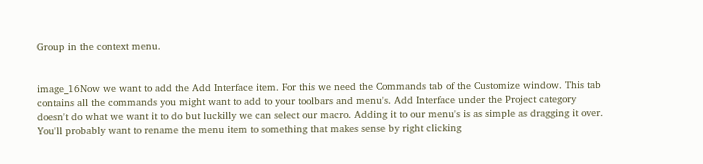Group in the context menu.


image_16Now we want to add the Add Interface item. For this we need the Commands tab of the Customize window. This tab contains all the commands you might want to add to your toolbars and menu's. Add Interface under the Project category doesn't do what we want it to do but luckilly we can select our macro. Adding it to our menu's is as simple as dragging it over. You'll probably want to rename the menu item to something that makes sense by right clicking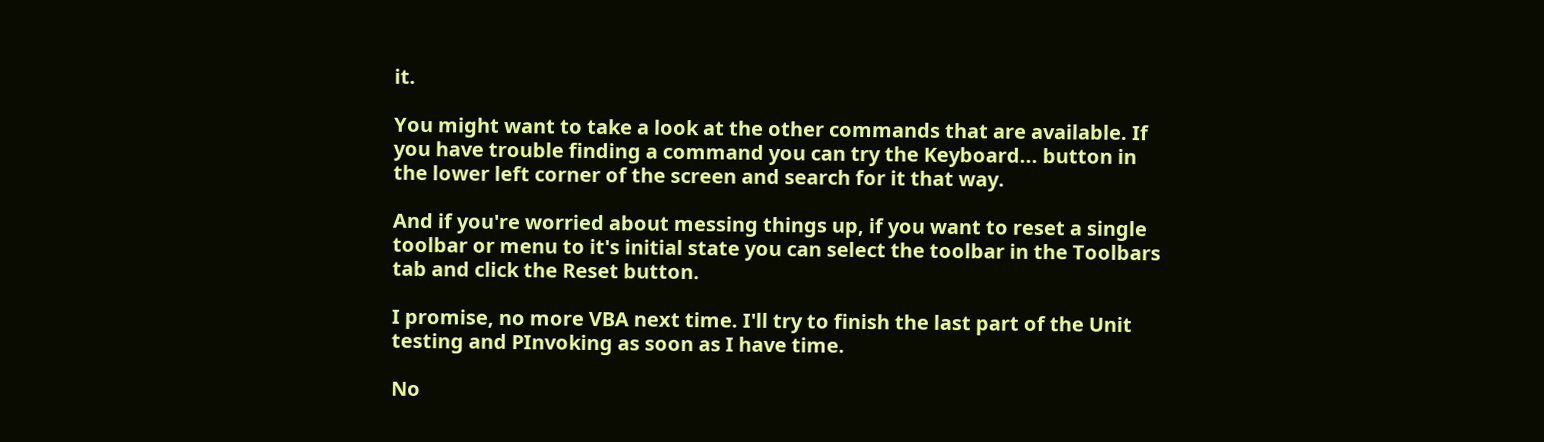it.

You might want to take a look at the other commands that are available. If you have trouble finding a command you can try the Keyboard... button in the lower left corner of the screen and search for it that way.

And if you're worried about messing things up, if you want to reset a single toolbar or menu to it's initial state you can select the toolbar in the Toolbars tab and click the Reset button.

I promise, no more VBA next time. I'll try to finish the last part of the Unit testing and PInvoking as soon as I have time.

No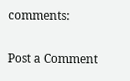comments:

Post a Comment